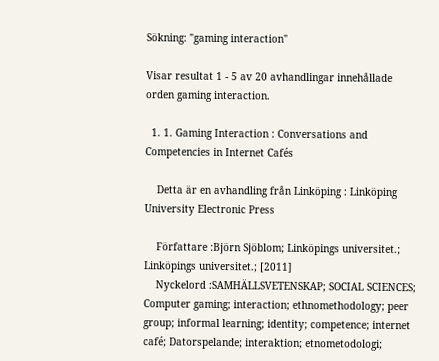Sökning: "gaming interaction"

Visar resultat 1 - 5 av 20 avhandlingar innehållade orden gaming interaction.

  1. 1. Gaming Interaction : Conversations and Competencies in Internet Cafés

    Detta är en avhandling från Linköping : Linköping University Electronic Press

    Författare :Björn Sjöblom; Linköpings universitet.; Linköpings universitet.; [2011]
    Nyckelord :SAMHÄLLSVETENSKAP; SOCIAL SCIENCES; Computer gaming; interaction; ethnomethodology; peer group; informal learning; identity; competence; internet café; Datorspelande; interaktion; etnometodologi;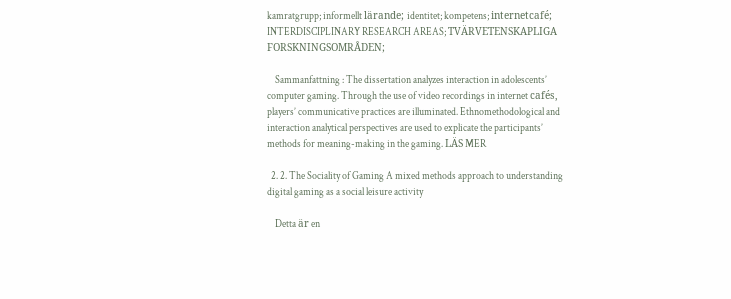kamratgrupp; informellt lärande; identitet; kompetens; internetcafé; INTERDISCIPLINARY RESEARCH AREAS; TVÄRVETENSKAPLIGA FORSKNINGSOMRÅDEN;

    Sammanfattning : The dissertation analyzes interaction in adolescents’ computer gaming. Through the use of video recordings in internet cafés, players’ communicative practices are illuminated. Ethnomethodological and interaction analytical perspectives are used to explicate the participants’ methods for meaning-making in the gaming. LÄS MER

  2. 2. The Sociality of Gaming A mixed methods approach to understanding digital gaming as a social leisure activity

    Detta är en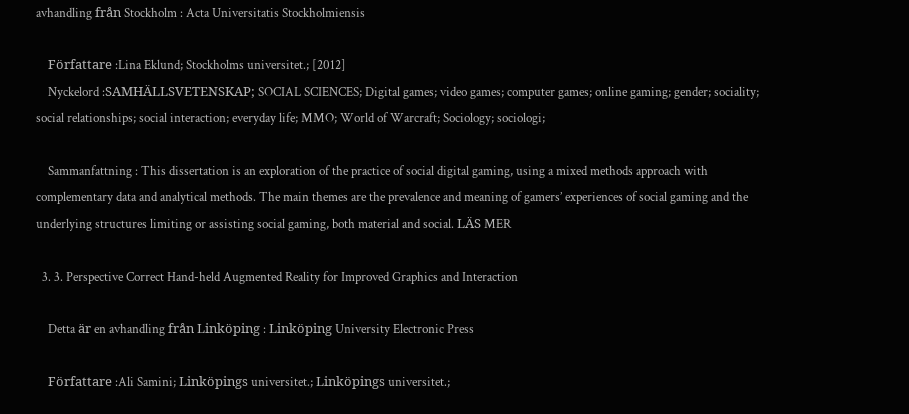avhandling från Stockholm : Acta Universitatis Stockholmiensis

    Författare :Lina Eklund; Stockholms universitet.; [2012]
    Nyckelord :SAMHÄLLSVETENSKAP; SOCIAL SCIENCES; Digital games; video games; computer games; online gaming; gender; sociality; social relationships; social interaction; everyday life; MMO; World of Warcraft; Sociology; sociologi;

    Sammanfattning : This dissertation is an exploration of the practice of social digital gaming, using a mixed methods approach with complementary data and analytical methods. The main themes are the prevalence and meaning of gamers’ experiences of social gaming and the underlying structures limiting or assisting social gaming, both material and social. LÄS MER

  3. 3. Perspective Correct Hand-held Augmented Reality for Improved Graphics and Interaction

    Detta är en avhandling från Linköping : Linköping University Electronic Press

    Författare :Ali Samini; Linköpings universitet.; Linköpings universitet.;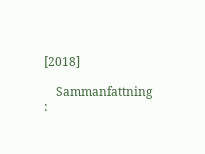[2018]

    Sammanfattning :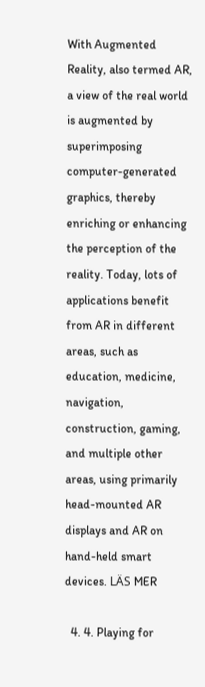With Augmented Reality, also termed AR, a view of the real world is augmented by superimposing computer-generated graphics, thereby enriching or enhancing the perception of the reality. Today, lots of applications benefit from AR in different areas, such as education, medicine, navigation, construction, gaming, and multiple other areas, using primarily head-mounted AR displays and AR on hand-held smart devices. LÄS MER

  4. 4. Playing for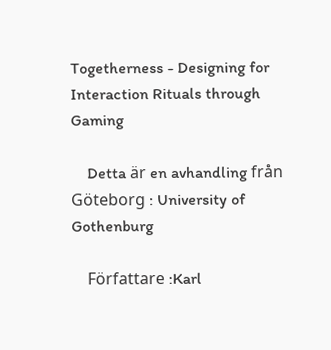Togetherness - Designing for Interaction Rituals through Gaming

    Detta är en avhandling från Göteborg : University of Gothenburg

    Författare :Karl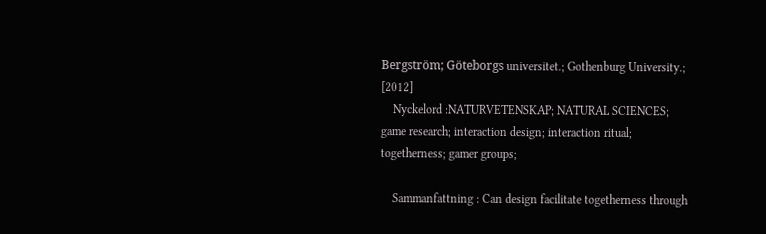Bergström; Göteborgs universitet.; Gothenburg University.; [2012]
    Nyckelord :NATURVETENSKAP; NATURAL SCIENCES; game research; interaction design; interaction ritual; togetherness; gamer groups;

    Sammanfattning : Can design facilitate togetherness through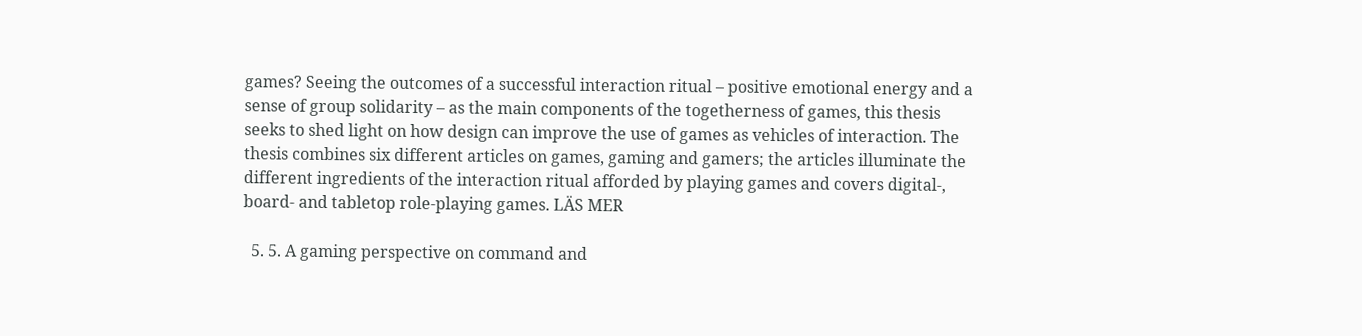games? Seeing the outcomes of a successful interaction ritual – positive emotional energy and a sense of group solidarity – as the main components of the togetherness of games, this thesis seeks to shed light on how design can improve the use of games as vehicles of interaction. The thesis combines six different articles on games, gaming and gamers; the articles illuminate the different ingredients of the interaction ritual afforded by playing games and covers digital-, board- and tabletop role-playing games. LÄS MER

  5. 5. A gaming perspective on command and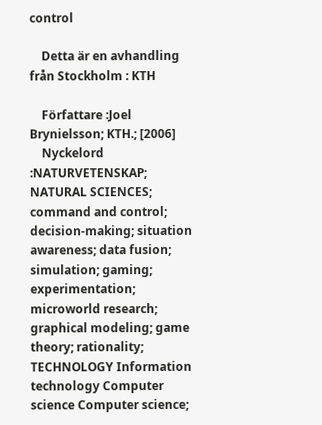control

    Detta är en avhandling från Stockholm : KTH

    Författare :Joel Brynielsson; KTH.; [2006]
    Nyckelord :NATURVETENSKAP; NATURAL SCIENCES; command and control; decision-making; situation awareness; data fusion; simulation; gaming; experimentation; microworld research; graphical modeling; game theory; rationality; TECHNOLOGY Information technology Computer science Computer science;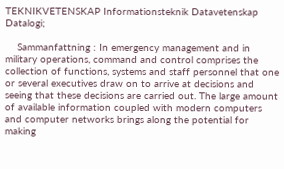TEKNIKVETENSKAP Informationsteknik Datavetenskap Datalogi;

    Sammanfattning : In emergency management and in military operations, command and control comprises the collection of functions, systems and staff personnel that one or several executives draw on to arrive at decisions and seeing that these decisions are carried out. The large amount of available information coupled with modern computers and computer networks brings along the potential for making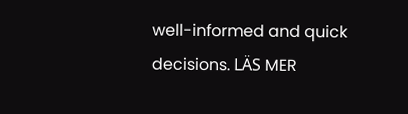well-informed and quick decisions. LÄS MER